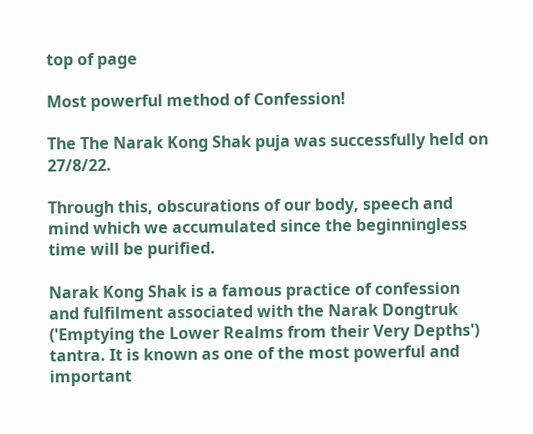top of page

Most powerful method of Confession!

The The Narak Kong Shak puja was successfully held on 27/8/22.

Through this, obscurations of our body, speech and mind which we accumulated since the beginningless time will be purified.

Narak Kong Shak is a famous practice of confession and fulfilment associated with the Narak Dongtruk ('Emptying the Lower Realms from their Very Depths') tantra. It is known as one of the most powerful and important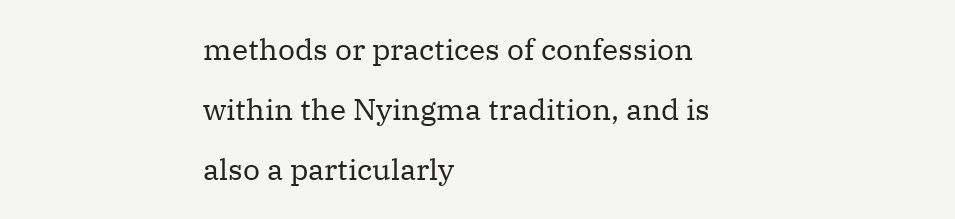methods or practices of confession within the Nyingma tradition, and is also a particularly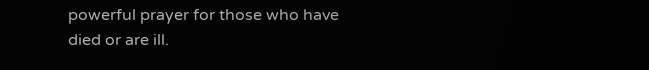powerful prayer for those who have died or are ill.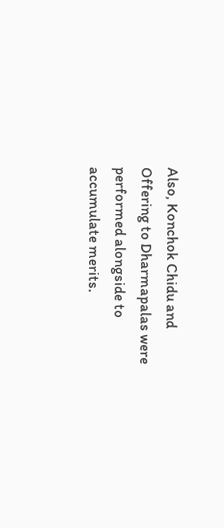Also, Konchok Chidu and Offering to Dharmapalas were performed alongside to accumulate merits.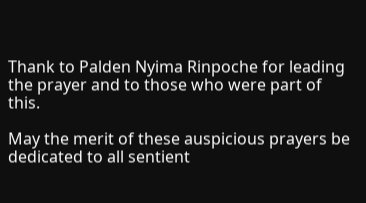Thank to Palden Nyima Rinpoche for leading the prayer and to those who were part of this.

May the merit of these auspicious prayers be dedicated to all sentient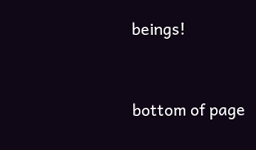beings!


bottom of page